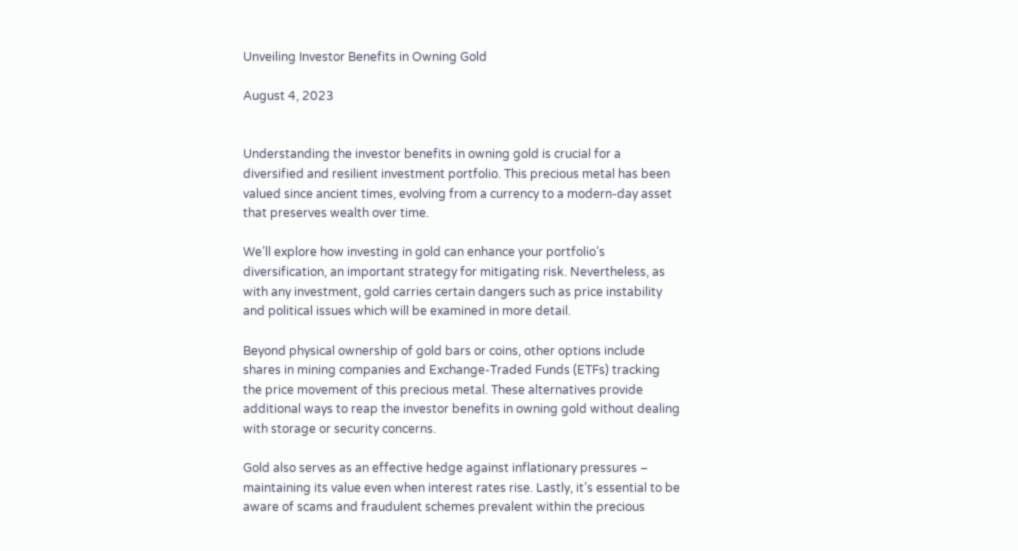Unveiling Investor Benefits in Owning Gold

August 4, 2023


Understanding the investor benefits in owning gold is crucial for a diversified and resilient investment portfolio. This precious metal has been valued since ancient times, evolving from a currency to a modern-day asset that preserves wealth over time.

We’ll explore how investing in gold can enhance your portfolio’s diversification, an important strategy for mitigating risk. Nevertheless, as with any investment, gold carries certain dangers such as price instability and political issues which will be examined in more detail.

Beyond physical ownership of gold bars or coins, other options include shares in mining companies and Exchange-Traded Funds (ETFs) tracking the price movement of this precious metal. These alternatives provide additional ways to reap the investor benefits in owning gold without dealing with storage or security concerns.

Gold also serves as an effective hedge against inflationary pressures – maintaining its value even when interest rates rise. Lastly, it’s essential to be aware of scams and fraudulent schemes prevalent within the precious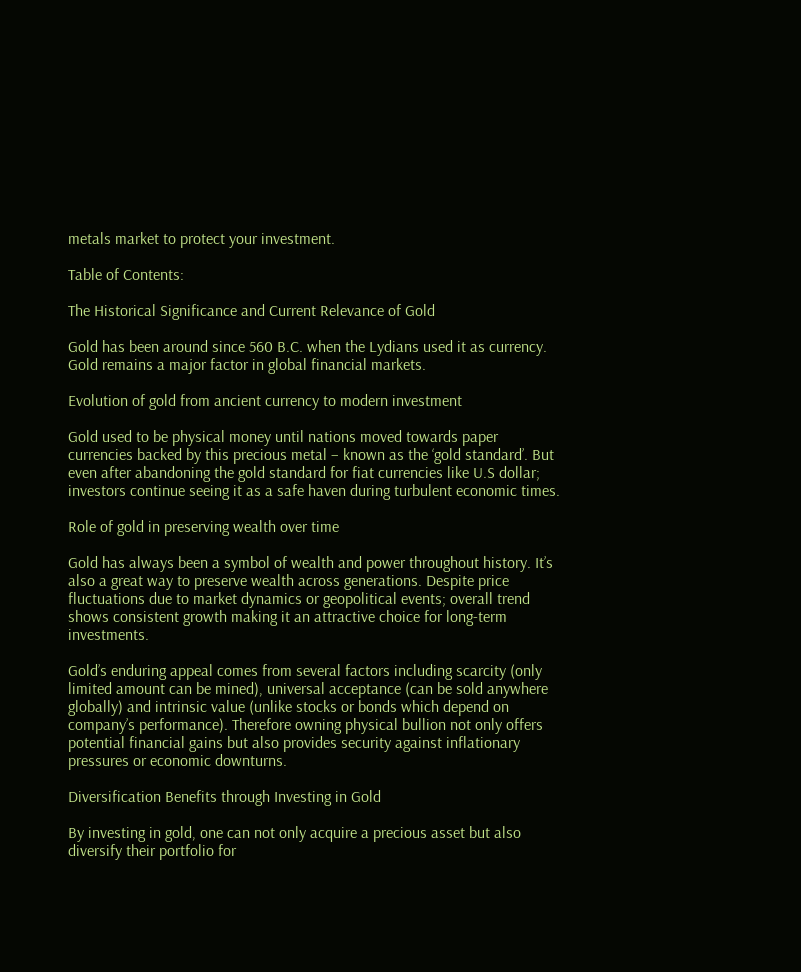metals market to protect your investment.

Table of Contents:

The Historical Significance and Current Relevance of Gold

Gold has been around since 560 B.C. when the Lydians used it as currency. Gold remains a major factor in global financial markets.

Evolution of gold from ancient currency to modern investment

Gold used to be physical money until nations moved towards paper currencies backed by this precious metal – known as the ‘gold standard’. But even after abandoning the gold standard for fiat currencies like U.S dollar; investors continue seeing it as a safe haven during turbulent economic times.

Role of gold in preserving wealth over time

Gold has always been a symbol of wealth and power throughout history. It’s also a great way to preserve wealth across generations. Despite price fluctuations due to market dynamics or geopolitical events; overall trend shows consistent growth making it an attractive choice for long-term investments.

Gold’s enduring appeal comes from several factors including scarcity (only limited amount can be mined), universal acceptance (can be sold anywhere globally) and intrinsic value (unlike stocks or bonds which depend on company’s performance). Therefore owning physical bullion not only offers potential financial gains but also provides security against inflationary pressures or economic downturns.

Diversification Benefits through Investing in Gold

By investing in gold, one can not only acquire a precious asset but also diversify their portfolio for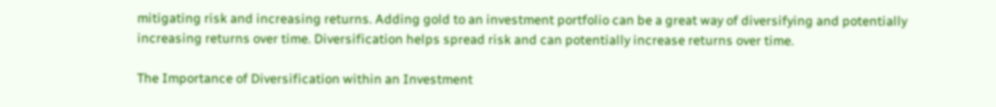mitigating risk and increasing returns. Adding gold to an investment portfolio can be a great way of diversifying and potentially increasing returns over time. Diversification helps spread risk and can potentially increase returns over time.

The Importance of Diversification within an Investment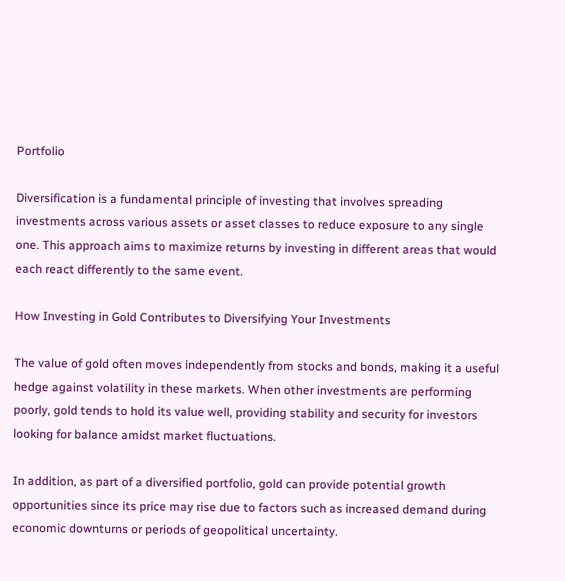Portfolio

Diversification is a fundamental principle of investing that involves spreading investments across various assets or asset classes to reduce exposure to any single one. This approach aims to maximize returns by investing in different areas that would each react differently to the same event.

How Investing in Gold Contributes to Diversifying Your Investments

The value of gold often moves independently from stocks and bonds, making it a useful hedge against volatility in these markets. When other investments are performing poorly, gold tends to hold its value well, providing stability and security for investors looking for balance amidst market fluctuations.

In addition, as part of a diversified portfolio, gold can provide potential growth opportunities since its price may rise due to factors such as increased demand during economic downturns or periods of geopolitical uncertainty.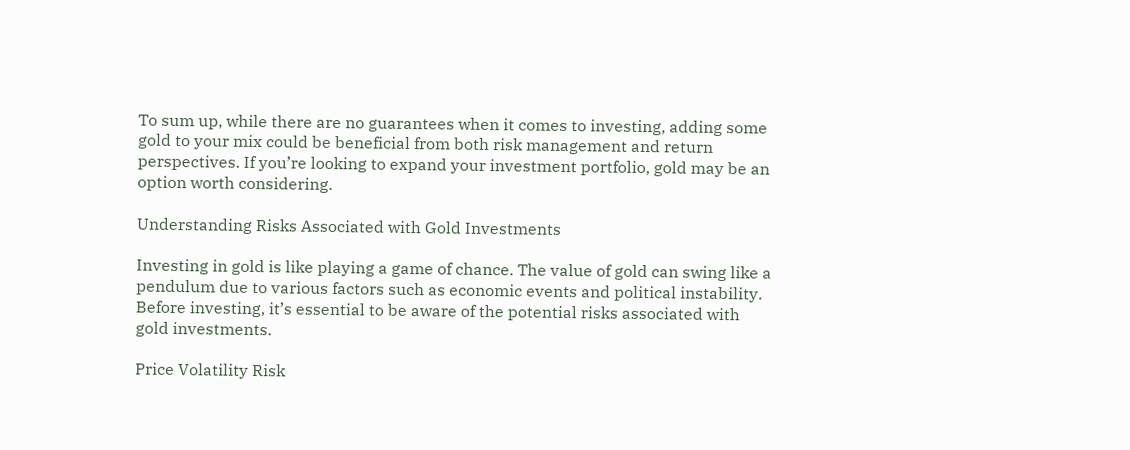To sum up, while there are no guarantees when it comes to investing, adding some gold to your mix could be beneficial from both risk management and return perspectives. If you’re looking to expand your investment portfolio, gold may be an option worth considering.

Understanding Risks Associated with Gold Investments

Investing in gold is like playing a game of chance. The value of gold can swing like a pendulum due to various factors such as economic events and political instability. Before investing, it’s essential to be aware of the potential risks associated with gold investments.

Price Volatility Risk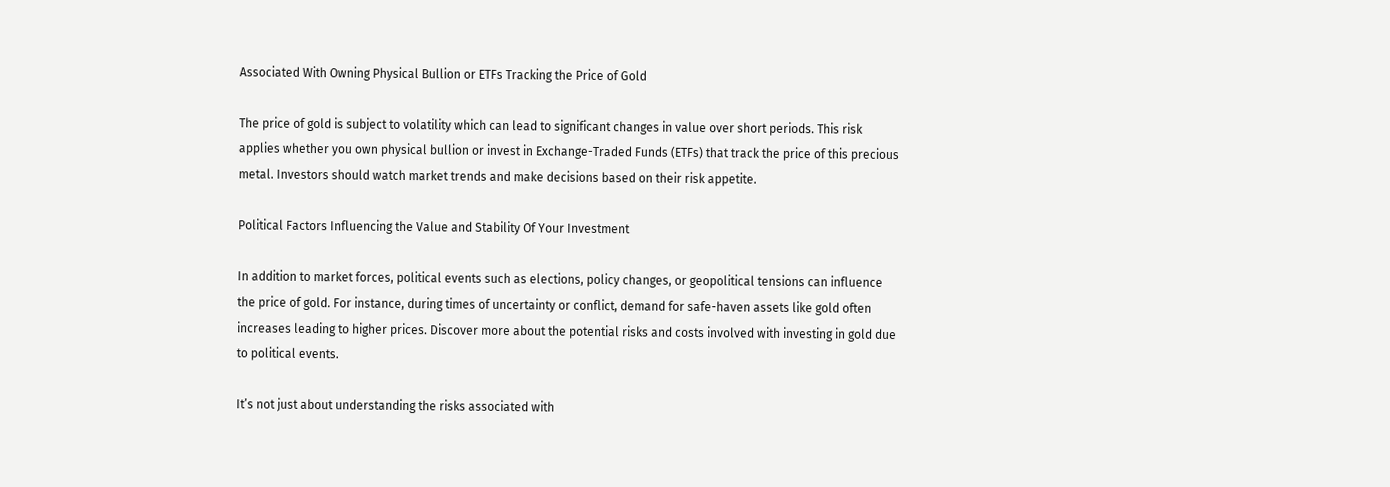Associated With Owning Physical Bullion or ETFs Tracking the Price of Gold

The price of gold is subject to volatility which can lead to significant changes in value over short periods. This risk applies whether you own physical bullion or invest in Exchange-Traded Funds (ETFs) that track the price of this precious metal. Investors should watch market trends and make decisions based on their risk appetite.

Political Factors Influencing the Value and Stability Of Your Investment

In addition to market forces, political events such as elections, policy changes, or geopolitical tensions can influence the price of gold. For instance, during times of uncertainty or conflict, demand for safe-haven assets like gold often increases leading to higher prices. Discover more about the potential risks and costs involved with investing in gold due to political events.

It’s not just about understanding the risks associated with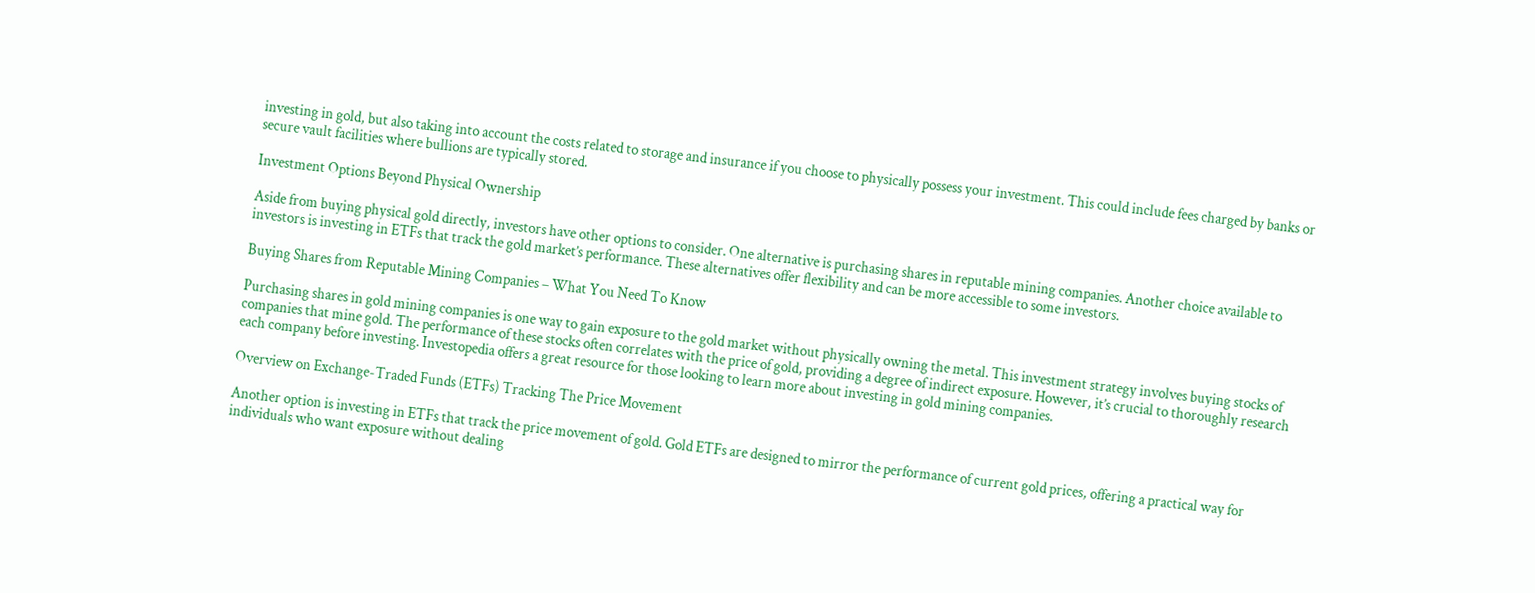investing in gold, but also taking into account the costs related to storage and insurance if you choose to physically possess your investment. This could include fees charged by banks or secure vault facilities where bullions are typically stored.

Investment Options Beyond Physical Ownership

Aside from buying physical gold directly, investors have other options to consider. One alternative is purchasing shares in reputable mining companies. Another choice available to investors is investing in ETFs that track the gold market’s performance. These alternatives offer flexibility and can be more accessible to some investors.

Buying Shares from Reputable Mining Companies – What You Need To Know

Purchasing shares in gold mining companies is one way to gain exposure to the gold market without physically owning the metal. This investment strategy involves buying stocks of companies that mine gold. The performance of these stocks often correlates with the price of gold, providing a degree of indirect exposure. However, it’s crucial to thoroughly research each company before investing. Investopedia offers a great resource for those looking to learn more about investing in gold mining companies.

Overview on Exchange-Traded Funds (ETFs) Tracking The Price Movement

Another option is investing in ETFs that track the price movement of gold. Gold ETFs are designed to mirror the performance of current gold prices, offering a practical way for individuals who want exposure without dealing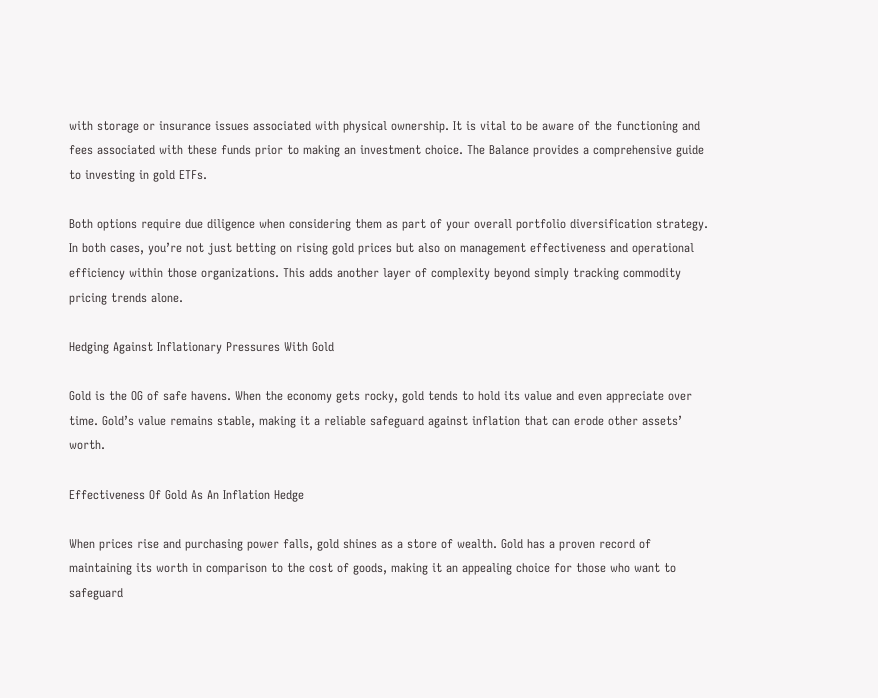with storage or insurance issues associated with physical ownership. It is vital to be aware of the functioning and fees associated with these funds prior to making an investment choice. The Balance provides a comprehensive guide to investing in gold ETFs.

Both options require due diligence when considering them as part of your overall portfolio diversification strategy. In both cases, you’re not just betting on rising gold prices but also on management effectiveness and operational efficiency within those organizations. This adds another layer of complexity beyond simply tracking commodity pricing trends alone.

Hedging Against Inflationary Pressures With Gold

Gold is the OG of safe havens. When the economy gets rocky, gold tends to hold its value and even appreciate over time. Gold’s value remains stable, making it a reliable safeguard against inflation that can erode other assets’ worth.

Effectiveness Of Gold As An Inflation Hedge

When prices rise and purchasing power falls, gold shines as a store of wealth. Gold has a proven record of maintaining its worth in comparison to the cost of goods, making it an appealing choice for those who want to safeguard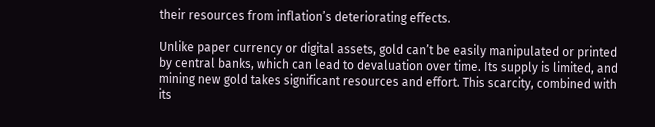their resources from inflation’s deteriorating effects.

Unlike paper currency or digital assets, gold can’t be easily manipulated or printed by central banks, which can lead to devaluation over time. Its supply is limited, and mining new gold takes significant resources and effort. This scarcity, combined with its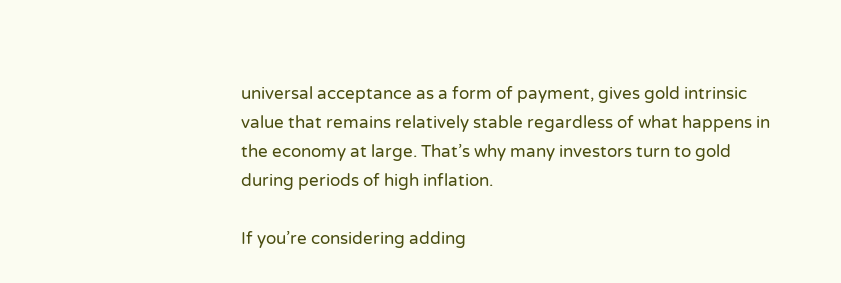universal acceptance as a form of payment, gives gold intrinsic value that remains relatively stable regardless of what happens in the economy at large. That’s why many investors turn to gold during periods of high inflation.

If you’re considering adding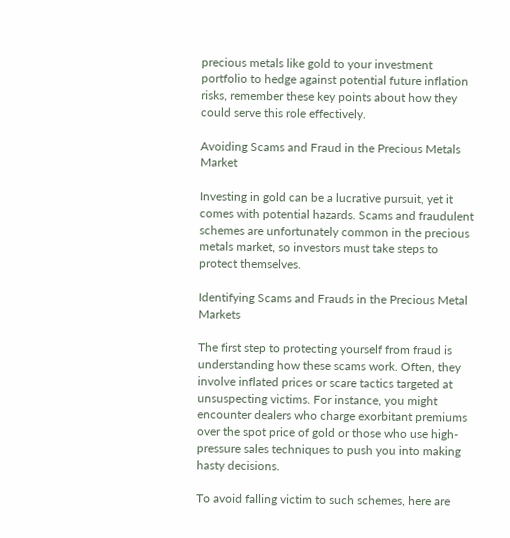precious metals like gold to your investment portfolio to hedge against potential future inflation risks, remember these key points about how they could serve this role effectively.

Avoiding Scams and Fraud in the Precious Metals Market

Investing in gold can be a lucrative pursuit, yet it comes with potential hazards. Scams and fraudulent schemes are unfortunately common in the precious metals market, so investors must take steps to protect themselves.

Identifying Scams and Frauds in the Precious Metal Markets

The first step to protecting yourself from fraud is understanding how these scams work. Often, they involve inflated prices or scare tactics targeted at unsuspecting victims. For instance, you might encounter dealers who charge exorbitant premiums over the spot price of gold or those who use high-pressure sales techniques to push you into making hasty decisions.

To avoid falling victim to such schemes, here are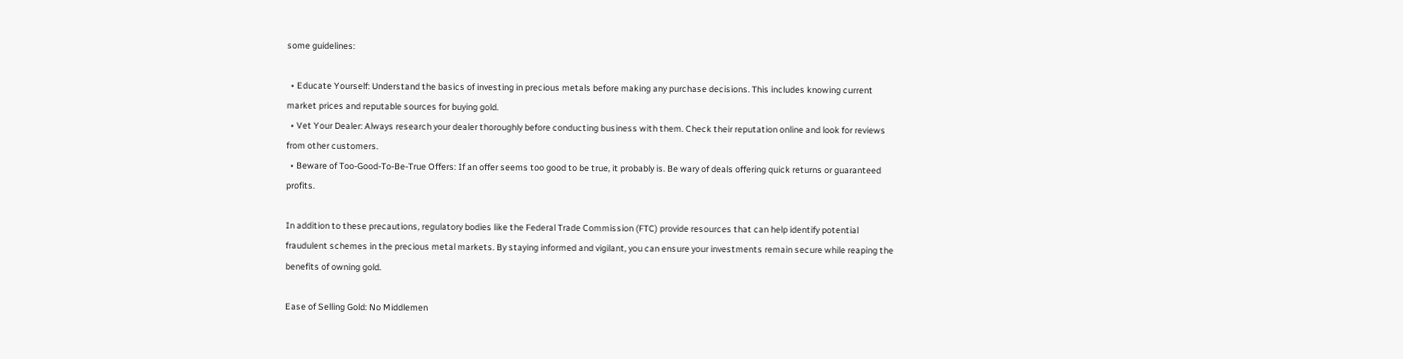some guidelines:

  • Educate Yourself: Understand the basics of investing in precious metals before making any purchase decisions. This includes knowing current market prices and reputable sources for buying gold.
  • Vet Your Dealer: Always research your dealer thoroughly before conducting business with them. Check their reputation online and look for reviews from other customers.
  • Beware of Too-Good-To-Be-True Offers: If an offer seems too good to be true, it probably is. Be wary of deals offering quick returns or guaranteed profits.

In addition to these precautions, regulatory bodies like the Federal Trade Commission (FTC) provide resources that can help identify potential fraudulent schemes in the precious metal markets. By staying informed and vigilant, you can ensure your investments remain secure while reaping the benefits of owning gold.

Ease of Selling Gold: No Middlemen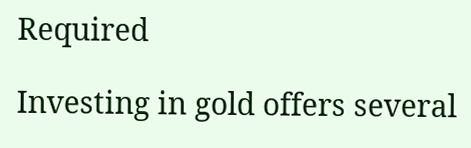Required

Investing in gold offers several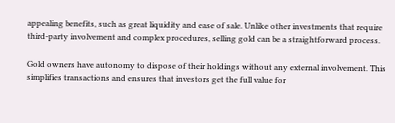appealing benefits, such as great liquidity and ease of sale. Unlike other investments that require third-party involvement and complex procedures, selling gold can be a straightforward process.

Gold owners have autonomy to dispose of their holdings without any external involvement. This simplifies transactions and ensures that investors get the full value for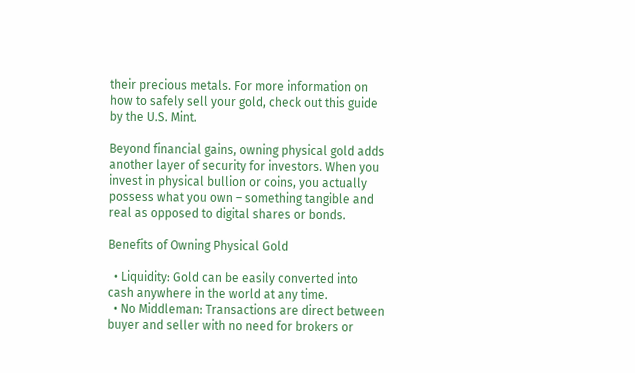their precious metals. For more information on how to safely sell your gold, check out this guide by the U.S. Mint.

Beyond financial gains, owning physical gold adds another layer of security for investors. When you invest in physical bullion or coins, you actually possess what you own – something tangible and real as opposed to digital shares or bonds.

Benefits of Owning Physical Gold

  • Liquidity: Gold can be easily converted into cash anywhere in the world at any time.
  • No Middleman: Transactions are direct between buyer and seller with no need for brokers or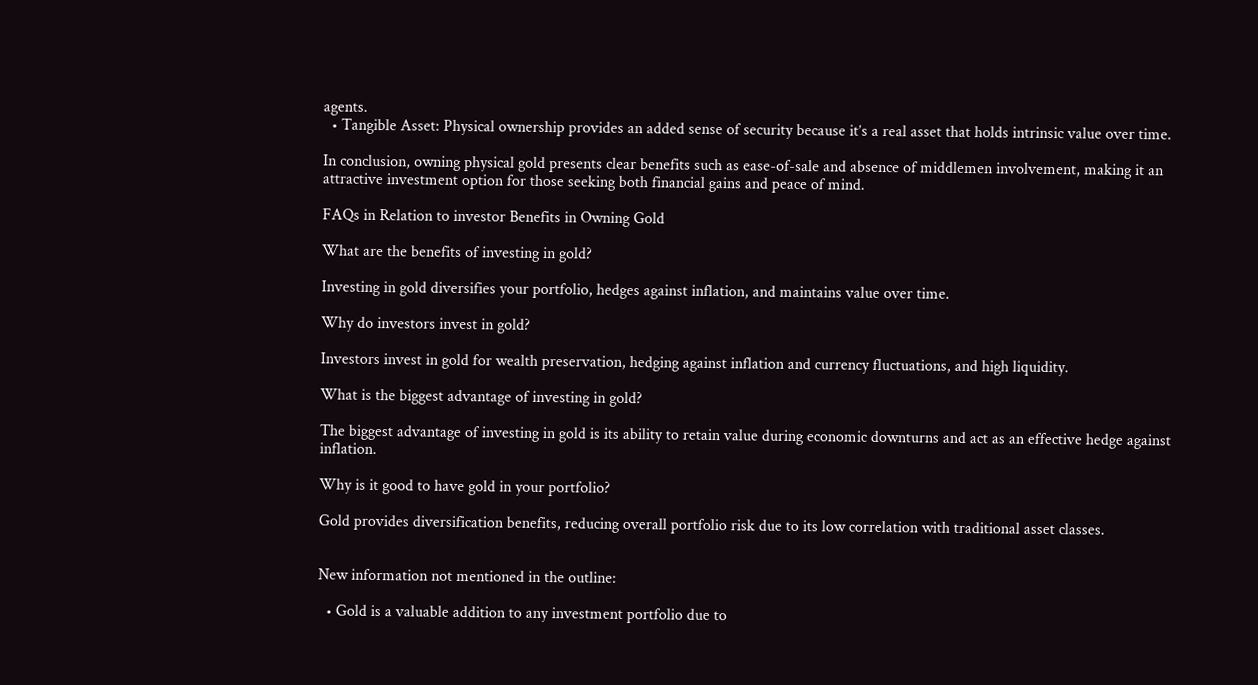agents.
  • Tangible Asset: Physical ownership provides an added sense of security because it’s a real asset that holds intrinsic value over time.

In conclusion, owning physical gold presents clear benefits such as ease-of-sale and absence of middlemen involvement, making it an attractive investment option for those seeking both financial gains and peace of mind.

FAQs in Relation to investor Benefits in Owning Gold

What are the benefits of investing in gold?

Investing in gold diversifies your portfolio, hedges against inflation, and maintains value over time.

Why do investors invest in gold?

Investors invest in gold for wealth preservation, hedging against inflation and currency fluctuations, and high liquidity.

What is the biggest advantage of investing in gold?

The biggest advantage of investing in gold is its ability to retain value during economic downturns and act as an effective hedge against inflation.

Why is it good to have gold in your portfolio?

Gold provides diversification benefits, reducing overall portfolio risk due to its low correlation with traditional asset classes.


New information not mentioned in the outline:

  • Gold is a valuable addition to any investment portfolio due to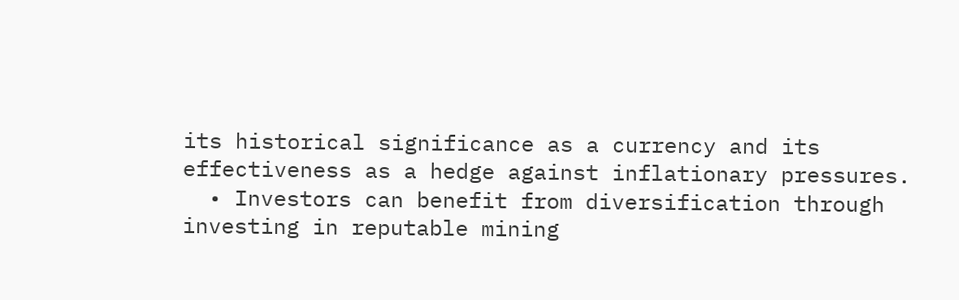its historical significance as a currency and its effectiveness as a hedge against inflationary pressures.
  • Investors can benefit from diversification through investing in reputable mining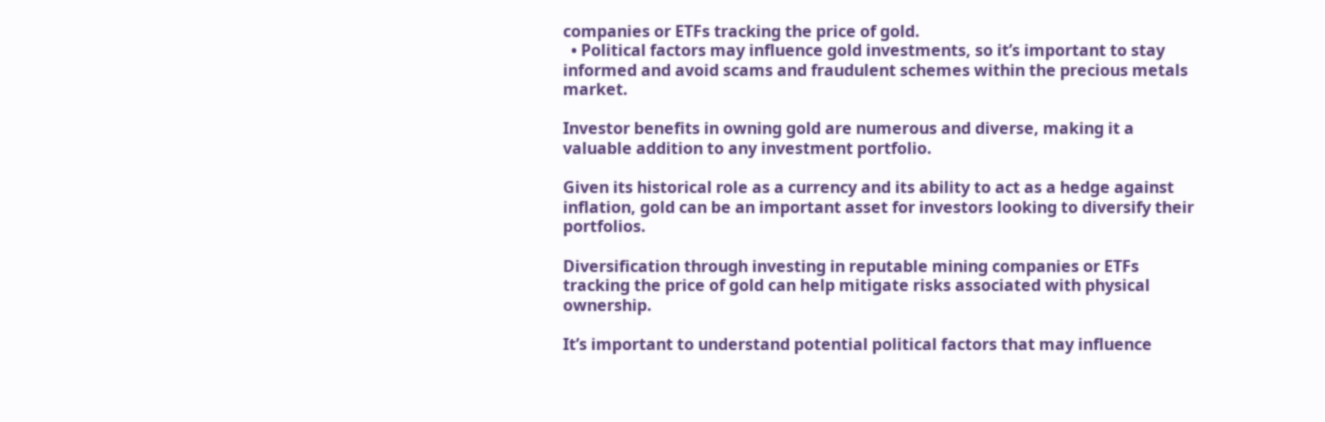companies or ETFs tracking the price of gold.
  • Political factors may influence gold investments, so it’s important to stay informed and avoid scams and fraudulent schemes within the precious metals market.

Investor benefits in owning gold are numerous and diverse, making it a valuable addition to any investment portfolio.

Given its historical role as a currency and its ability to act as a hedge against inflation, gold can be an important asset for investors looking to diversify their portfolios.

Diversification through investing in reputable mining companies or ETFs tracking the price of gold can help mitigate risks associated with physical ownership.

It’s important to understand potential political factors that may influence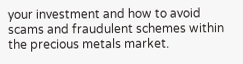your investment and how to avoid scams and fraudulent schemes within the precious metals market.